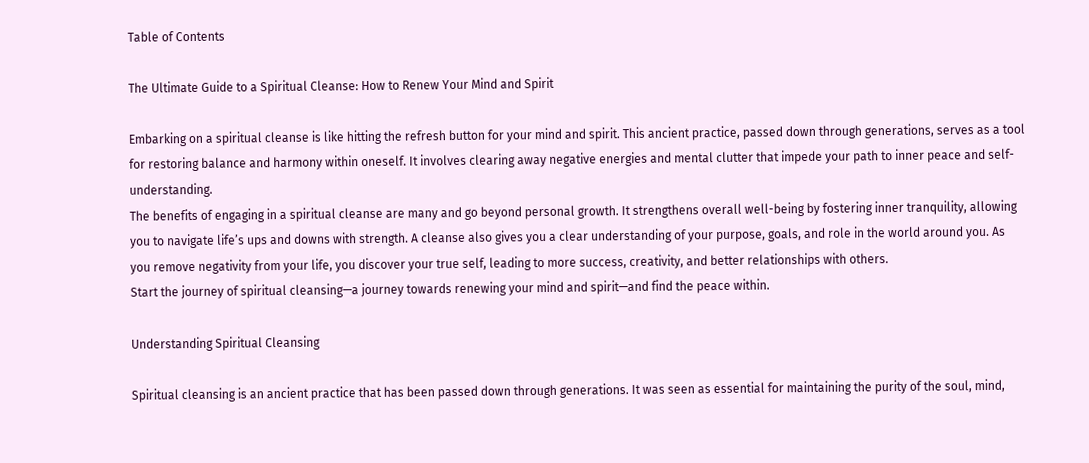Table of Contents

The Ultimate Guide to a Spiritual Cleanse: How to Renew Your Mind and Spirit

Embarking on a spiritual cleanse is like hitting the refresh button for your mind and spirit. This ancient practice, passed down through generations, serves as a tool for restoring balance and harmony within oneself. It involves clearing away negative energies and mental clutter that impede your path to inner peace and self-understanding.
The benefits of engaging in a spiritual cleanse are many and go beyond personal growth. It strengthens overall well-being by fostering inner tranquility, allowing you to navigate life’s ups and downs with strength. A cleanse also gives you a clear understanding of your purpose, goals, and role in the world around you. As you remove negativity from your life, you discover your true self, leading to more success, creativity, and better relationships with others.
Start the journey of spiritual cleansing—a journey towards renewing your mind and spirit—and find the peace within.

Understanding Spiritual Cleansing

Spiritual cleansing is an ancient practice that has been passed down through generations. It was seen as essential for maintaining the purity of the soul, mind,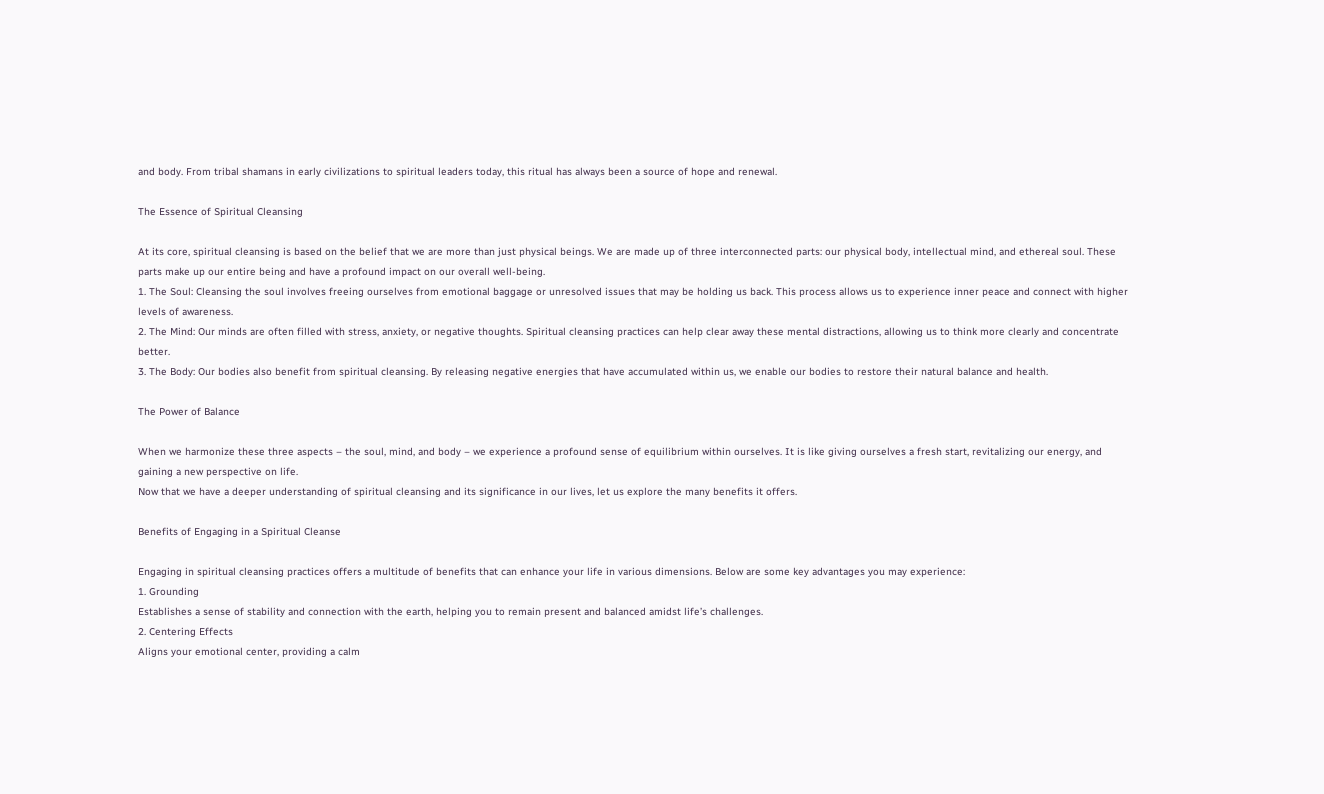and body. From tribal shamans in early civilizations to spiritual leaders today, this ritual has always been a source of hope and renewal.

The Essence of Spiritual Cleansing

At its core, spiritual cleansing is based on the belief that we are more than just physical beings. We are made up of three interconnected parts: our physical body, intellectual mind, and ethereal soul. These parts make up our entire being and have a profound impact on our overall well-being.
1. The Soul: Cleansing the soul involves freeing ourselves from emotional baggage or unresolved issues that may be holding us back. This process allows us to experience inner peace and connect with higher levels of awareness.
2. The Mind: Our minds are often filled with stress, anxiety, or negative thoughts. Spiritual cleansing practices can help clear away these mental distractions, allowing us to think more clearly and concentrate better.
3. The Body: Our bodies also benefit from spiritual cleansing. By releasing negative energies that have accumulated within us, we enable our bodies to restore their natural balance and health.

The Power of Balance

When we harmonize these three aspects – the soul, mind, and body – we experience a profound sense of equilibrium within ourselves. It is like giving ourselves a fresh start, revitalizing our energy, and gaining a new perspective on life.
Now that we have a deeper understanding of spiritual cleansing and its significance in our lives, let us explore the many benefits it offers.

Benefits of Engaging in a Spiritual Cleanse

Engaging in spiritual cleansing practices offers a multitude of benefits that can enhance your life in various dimensions. Below are some key advantages you may experience:
1. Grounding
Establishes a sense of stability and connection with the earth, helping you to remain present and balanced amidst life’s challenges.
2. Centering Effects
Aligns your emotional center, providing a calm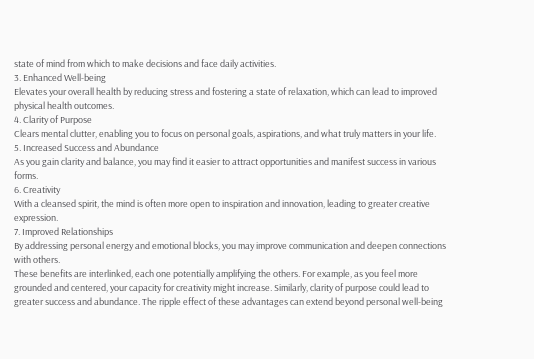state of mind from which to make decisions and face daily activities.
3. Enhanced Well-being
Elevates your overall health by reducing stress and fostering a state of relaxation, which can lead to improved physical health outcomes.
4. Clarity of Purpose
Clears mental clutter, enabling you to focus on personal goals, aspirations, and what truly matters in your life.
5. Increased Success and Abundance
As you gain clarity and balance, you may find it easier to attract opportunities and manifest success in various forms.
6. Creativity
With a cleansed spirit, the mind is often more open to inspiration and innovation, leading to greater creative expression.
7. Improved Relationships
By addressing personal energy and emotional blocks, you may improve communication and deepen connections with others.
These benefits are interlinked, each one potentially amplifying the others. For example, as you feel more grounded and centered, your capacity for creativity might increase. Similarly, clarity of purpose could lead to greater success and abundance. The ripple effect of these advantages can extend beyond personal well-being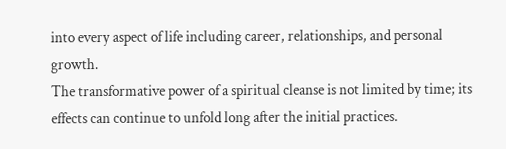into every aspect of life including career, relationships, and personal growth.
The transformative power of a spiritual cleanse is not limited by time; its effects can continue to unfold long after the initial practices.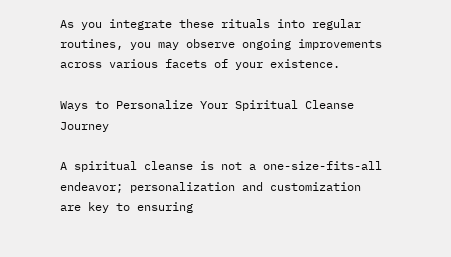As you integrate these rituals into regular routines, you may observe ongoing improvements across various facets of your existence.

Ways to Personalize Your Spiritual Cleanse Journey

A spiritual cleanse is not a one-size-fits-all endeavor; personalization and customization are key to ensuring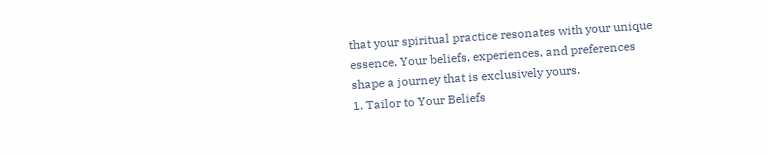that your spiritual practice resonates with your unique essence. Your beliefs, experiences, and preferences shape a journey that is exclusively yours.
1. Tailor to Your Beliefs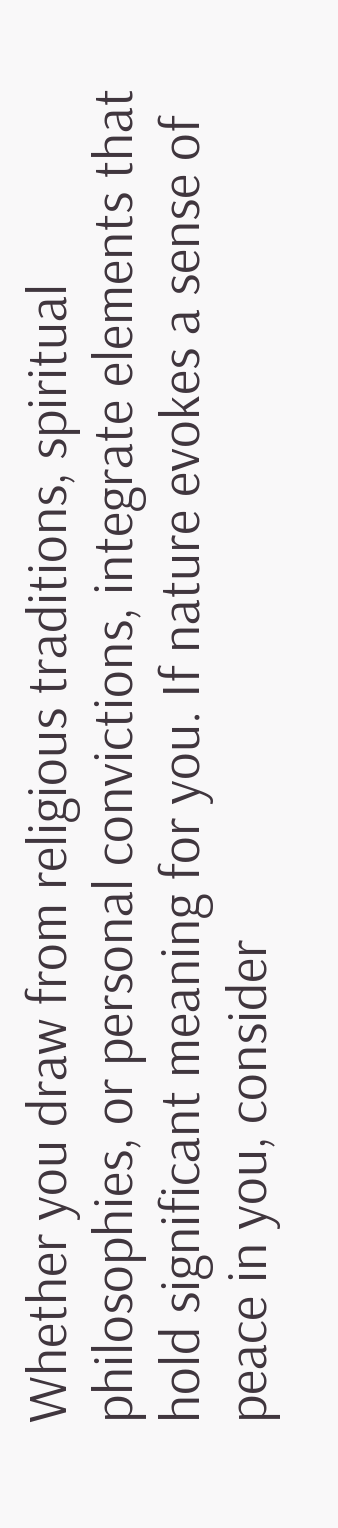Whether you draw from religious traditions, spiritual philosophies, or personal convictions, integrate elements that hold significant meaning for you. If nature evokes a sense of peace in you, consider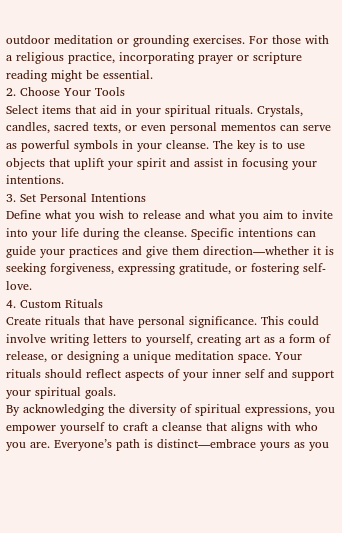outdoor meditation or grounding exercises. For those with a religious practice, incorporating prayer or scripture reading might be essential.
2. Choose Your Tools
Select items that aid in your spiritual rituals. Crystals, candles, sacred texts, or even personal mementos can serve as powerful symbols in your cleanse. The key is to use objects that uplift your spirit and assist in focusing your intentions.
3. Set Personal Intentions
Define what you wish to release and what you aim to invite into your life during the cleanse. Specific intentions can guide your practices and give them direction—whether it is seeking forgiveness, expressing gratitude, or fostering self-love.
4. Custom Rituals
Create rituals that have personal significance. This could involve writing letters to yourself, creating art as a form of release, or designing a unique meditation space. Your rituals should reflect aspects of your inner self and support your spiritual goals.
By acknowledging the diversity of spiritual expressions, you empower yourself to craft a cleanse that aligns with who you are. Everyone’s path is distinct—embrace yours as you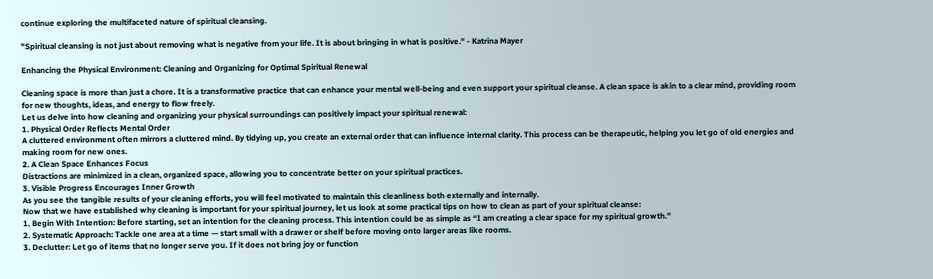continue exploring the multifaceted nature of spiritual cleansing.

"Spiritual cleansing is not just about removing what is negative from your life. It is about bringing in what is positive." - Katrina Mayer

Enhancing the Physical Environment: Cleaning and Organizing for Optimal Spiritual Renewal

Cleaning space is more than just a chore. It is a transformative practice that can enhance your mental well-being and even support your spiritual cleanse. A clean space is akin to a clear mind, providing room for new thoughts, ideas, and energy to flow freely.
Let us delve into how cleaning and organizing your physical surroundings can positively impact your spiritual renewal:
1. Physical Order Reflects Mental Order
A cluttered environment often mirrors a cluttered mind. By tidying up, you create an external order that can influence internal clarity. This process can be therapeutic, helping you let go of old energies and making room for new ones.
2. A Clean Space Enhances Focus
Distractions are minimized in a clean, organized space, allowing you to concentrate better on your spiritual practices.
3. Visible Progress Encourages Inner Growth
As you see the tangible results of your cleaning efforts, you will feel motivated to maintain this cleanliness both externally and internally.
Now that we have established why cleaning is important for your spiritual journey, let us look at some practical tips on how to clean as part of your spiritual cleanse:
1. Begin With Intention: Before starting, set an intention for the cleaning process. This intention could be as simple as “I am creating a clear space for my spiritual growth.”
2. Systematic Approach: Tackle one area at a time — start small with a drawer or shelf before moving onto larger areas like rooms.
3. Declutter: Let go of items that no longer serve you. If it does not bring joy or function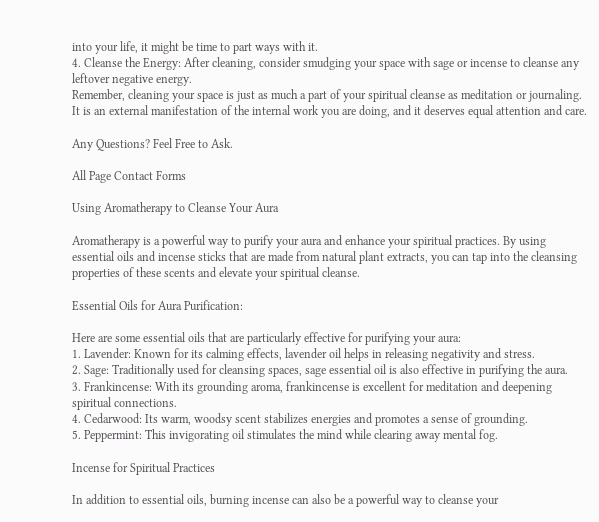into your life, it might be time to part ways with it.
4. Cleanse the Energy: After cleaning, consider smudging your space with sage or incense to cleanse any leftover negative energy.
Remember, cleaning your space is just as much a part of your spiritual cleanse as meditation or journaling. It is an external manifestation of the internal work you are doing, and it deserves equal attention and care.

Any Questions? Feel Free to Ask.

All Page Contact Forms

Using Aromatherapy to Cleanse Your Aura

Aromatherapy is a powerful way to purify your aura and enhance your spiritual practices. By using essential oils and incense sticks that are made from natural plant extracts, you can tap into the cleansing properties of these scents and elevate your spiritual cleanse.

Essential Oils for Aura Purification:

Here are some essential oils that are particularly effective for purifying your aura:
1. Lavender: Known for its calming effects, lavender oil helps in releasing negativity and stress.
2. Sage: Traditionally used for cleansing spaces, sage essential oil is also effective in purifying the aura.
3. Frankincense: With its grounding aroma, frankincense is excellent for meditation and deepening spiritual connections.
4. Cedarwood: Its warm, woodsy scent stabilizes energies and promotes a sense of grounding.
5. Peppermint: This invigorating oil stimulates the mind while clearing away mental fog.

Incense for Spiritual Practices

In addition to essential oils, burning incense can also be a powerful way to cleanse your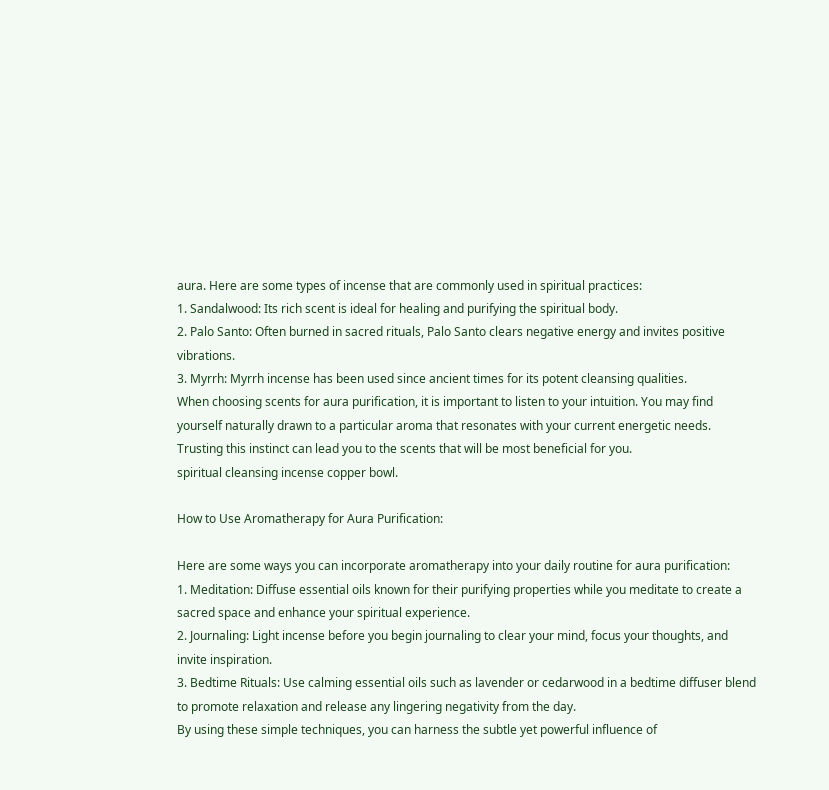aura. Here are some types of incense that are commonly used in spiritual practices:
1. Sandalwood: Its rich scent is ideal for healing and purifying the spiritual body.
2. Palo Santo: Often burned in sacred rituals, Palo Santo clears negative energy and invites positive vibrations.
3. Myrrh: Myrrh incense has been used since ancient times for its potent cleansing qualities.
When choosing scents for aura purification, it is important to listen to your intuition. You may find yourself naturally drawn to a particular aroma that resonates with your current energetic needs. Trusting this instinct can lead you to the scents that will be most beneficial for you.
spiritual cleansing incense copper bowl.

How to Use Aromatherapy for Aura Purification:

Here are some ways you can incorporate aromatherapy into your daily routine for aura purification:
1. Meditation: Diffuse essential oils known for their purifying properties while you meditate to create a sacred space and enhance your spiritual experience.
2. Journaling: Light incense before you begin journaling to clear your mind, focus your thoughts, and invite inspiration.
3. Bedtime Rituals: Use calming essential oils such as lavender or cedarwood in a bedtime diffuser blend to promote relaxation and release any lingering negativity from the day.
By using these simple techniques, you can harness the subtle yet powerful influence of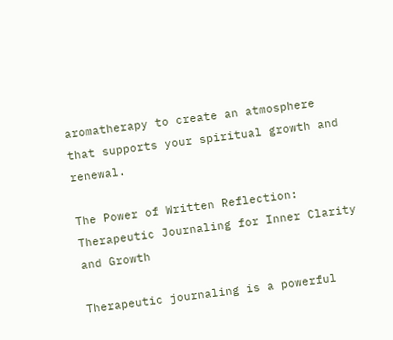aromatherapy to create an atmosphere that supports your spiritual growth and renewal.

The Power of Written Reflection: Therapeutic Journaling for Inner Clarity and Growth

Therapeutic journaling is a powerful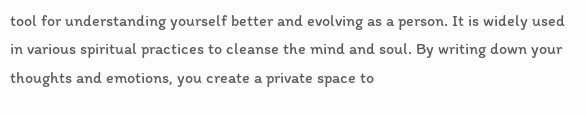tool for understanding yourself better and evolving as a person. It is widely used in various spiritual practices to cleanse the mind and soul. By writing down your thoughts and emotions, you create a private space to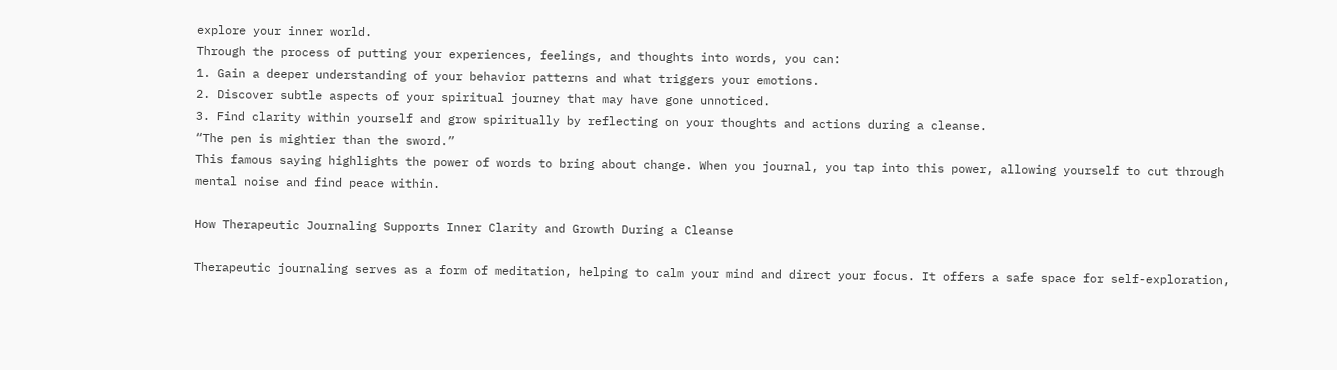explore your inner world.
Through the process of putting your experiences, feelings, and thoughts into words, you can:
1. Gain a deeper understanding of your behavior patterns and what triggers your emotions.
2. Discover subtle aspects of your spiritual journey that may have gone unnoticed.
3. Find clarity within yourself and grow spiritually by reflecting on your thoughts and actions during a cleanse.
“The pen is mightier than the sword.”
This famous saying highlights the power of words to bring about change. When you journal, you tap into this power, allowing yourself to cut through mental noise and find peace within.

How Therapeutic Journaling Supports Inner Clarity and Growth During a Cleanse

Therapeutic journaling serves as a form of meditation, helping to calm your mind and direct your focus. It offers a safe space for self-exploration,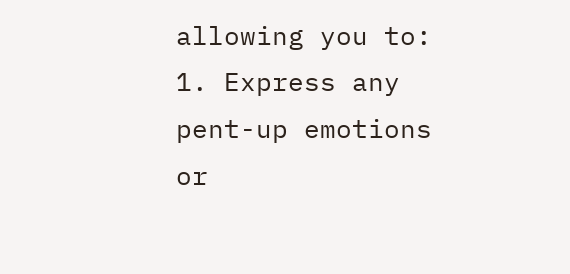allowing you to:
1. Express any pent-up emotions or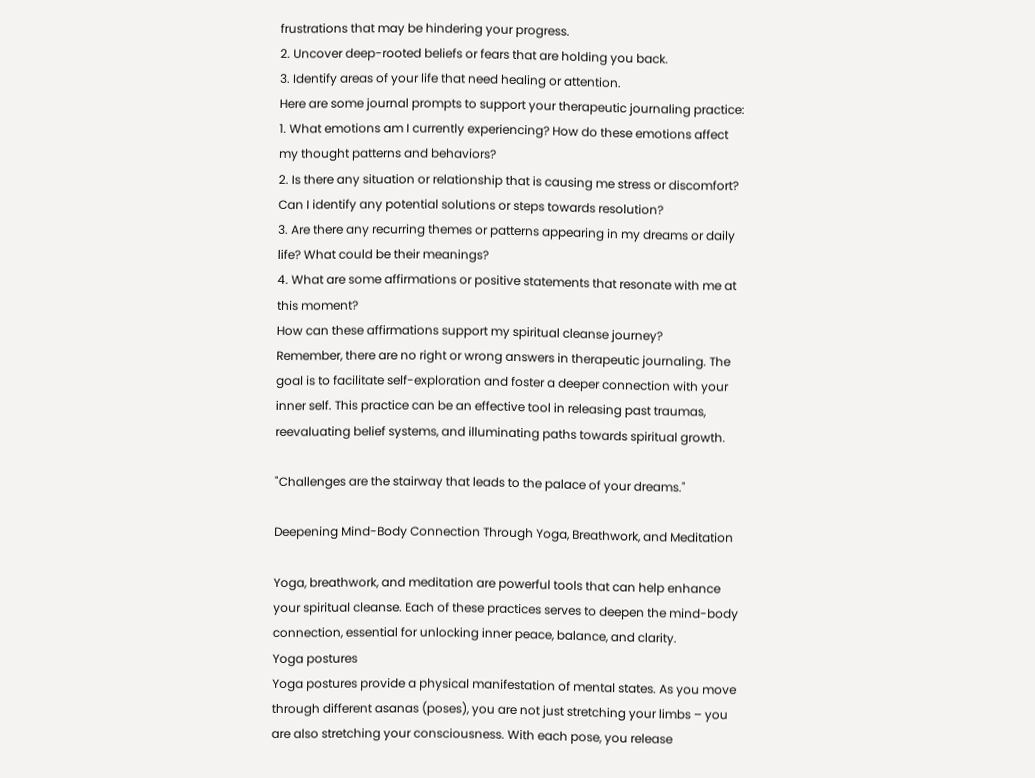frustrations that may be hindering your progress.
2. Uncover deep-rooted beliefs or fears that are holding you back.
3. Identify areas of your life that need healing or attention.
Here are some journal prompts to support your therapeutic journaling practice:
1. What emotions am I currently experiencing? How do these emotions affect my thought patterns and behaviors?
2. Is there any situation or relationship that is causing me stress or discomfort? Can I identify any potential solutions or steps towards resolution?
3. Are there any recurring themes or patterns appearing in my dreams or daily life? What could be their meanings?
4. What are some affirmations or positive statements that resonate with me at this moment?
How can these affirmations support my spiritual cleanse journey?
Remember, there are no right or wrong answers in therapeutic journaling. The goal is to facilitate self-exploration and foster a deeper connection with your inner self. This practice can be an effective tool in releasing past traumas, reevaluating belief systems, and illuminating paths towards spiritual growth.

"Challenges are the stairway that leads to the palace of your dreams."

Deepening Mind-Body Connection Through Yoga, Breathwork, and Meditation

Yoga, breathwork, and meditation are powerful tools that can help enhance your spiritual cleanse. Each of these practices serves to deepen the mind-body connection, essential for unlocking inner peace, balance, and clarity.
Yoga postures
Yoga postures provide a physical manifestation of mental states. As you move through different asanas (poses), you are not just stretching your limbs – you are also stretching your consciousness. With each pose, you release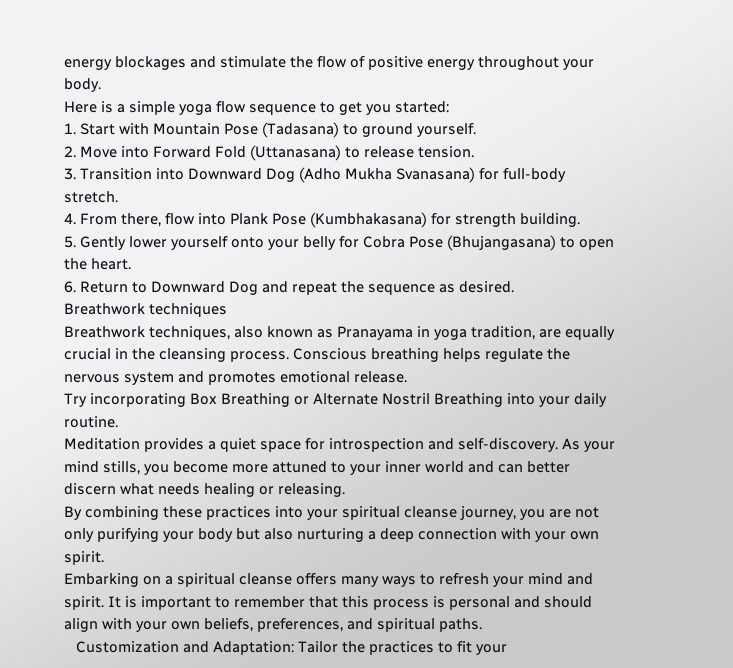energy blockages and stimulate the flow of positive energy throughout your body.
Here is a simple yoga flow sequence to get you started:
1. Start with Mountain Pose (Tadasana) to ground yourself.
2. Move into Forward Fold (Uttanasana) to release tension.
3. Transition into Downward Dog (Adho Mukha Svanasana) for full-body stretch.
4. From there, flow into Plank Pose (Kumbhakasana) for strength building.
5. Gently lower yourself onto your belly for Cobra Pose (Bhujangasana) to open the heart.
6. Return to Downward Dog and repeat the sequence as desired.
Breathwork techniques
Breathwork techniques, also known as Pranayama in yoga tradition, are equally crucial in the cleansing process. Conscious breathing helps regulate the nervous system and promotes emotional release.
Try incorporating Box Breathing or Alternate Nostril Breathing into your daily routine.
Meditation provides a quiet space for introspection and self-discovery. As your mind stills, you become more attuned to your inner world and can better discern what needs healing or releasing.
By combining these practices into your spiritual cleanse journey, you are not only purifying your body but also nurturing a deep connection with your own spirit.
Embarking on a spiritual cleanse offers many ways to refresh your mind and spirit. It is important to remember that this process is personal and should align with your own beliefs, preferences, and spiritual paths.
   Customization and Adaptation: Tailor the practices to fit your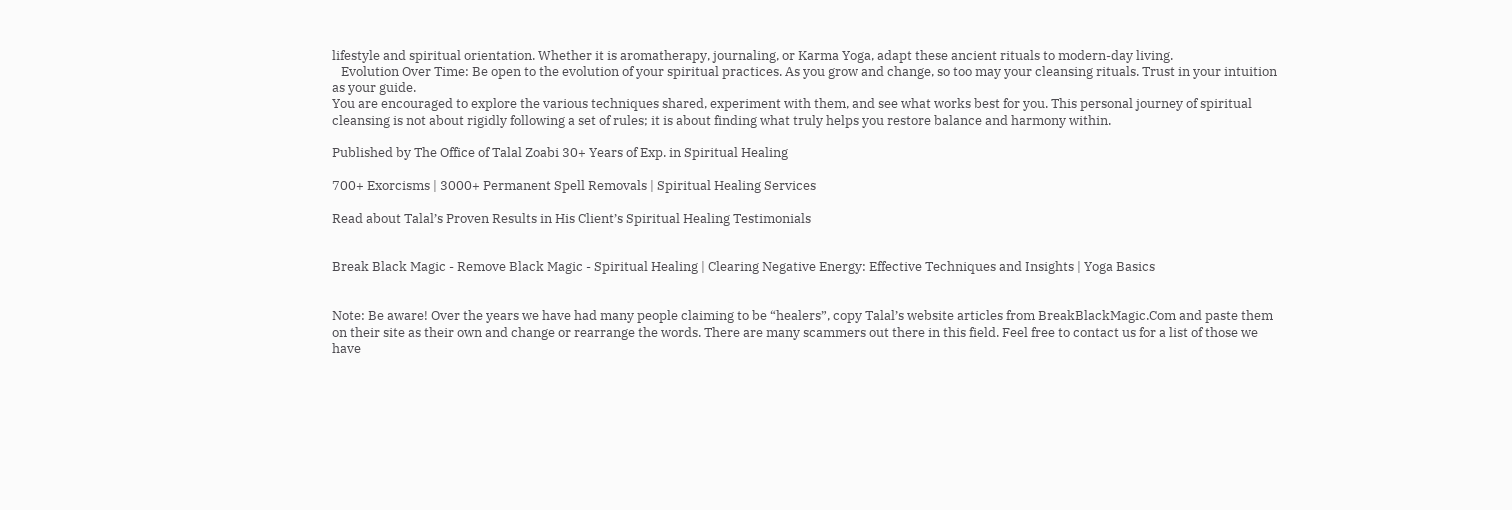lifestyle and spiritual orientation. Whether it is aromatherapy, journaling, or Karma Yoga, adapt these ancient rituals to modern-day living.
   Evolution Over Time: Be open to the evolution of your spiritual practices. As you grow and change, so too may your cleansing rituals. Trust in your intuition as your guide.
You are encouraged to explore the various techniques shared, experiment with them, and see what works best for you. This personal journey of spiritual cleansing is not about rigidly following a set of rules; it is about finding what truly helps you restore balance and harmony within.

Published by The Office of Talal Zoabi 30+ Years of Exp. in Spiritual Healing

700+ Exorcisms | 3000+ Permanent Spell Removals | Spiritual Healing Services

Read about Talal’s Proven Results in His Client’s Spiritual Healing Testimonials


Break Black Magic - Remove Black Magic - Spiritual Healing | Clearing Negative Energy: Effective Techniques and Insights | Yoga Basics


Note: Be aware! Over the years we have had many people claiming to be “healers”, copy Talal’s website articles from BreakBlackMagic.Com and paste them on their site as their own and change or rearrange the words. There are many scammers out there in this field. Feel free to contact us for a list of those we have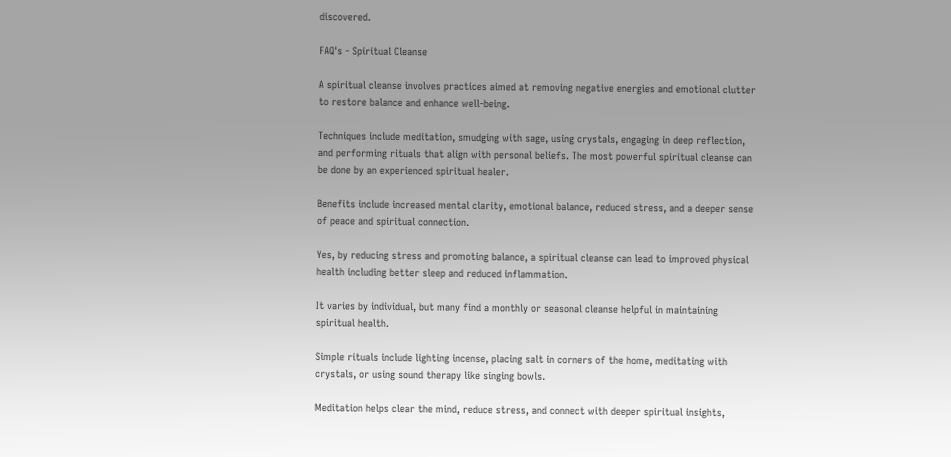discovered.

FAQ's - Spiritual Cleanse

A spiritual cleanse involves practices aimed at removing negative energies and emotional clutter to restore balance and enhance well-being.

Techniques include meditation, smudging with sage, using crystals, engaging in deep reflection, and performing rituals that align with personal beliefs. The most powerful spiritual cleanse can be done by an experienced spiritual healer.

Benefits include increased mental clarity, emotional balance, reduced stress, and a deeper sense of peace and spiritual connection.

Yes, by reducing stress and promoting balance, a spiritual cleanse can lead to improved physical health including better sleep and reduced inflammation.

It varies by individual, but many find a monthly or seasonal cleanse helpful in maintaining spiritual health.

Simple rituals include lighting incense, placing salt in corners of the home, meditating with crystals, or using sound therapy like singing bowls.

Meditation helps clear the mind, reduce stress, and connect with deeper spiritual insights,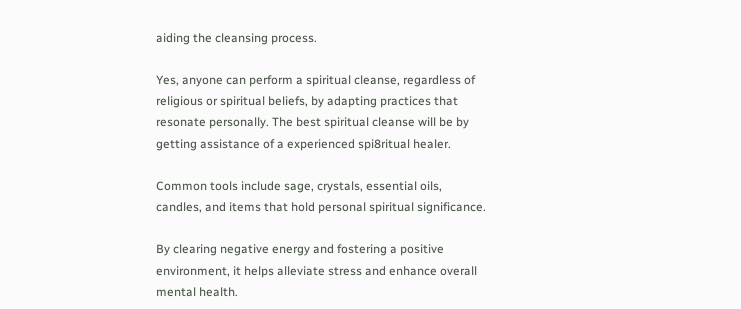aiding the cleansing process.

Yes, anyone can perform a spiritual cleanse, regardless of religious or spiritual beliefs, by adapting practices that resonate personally. The best spiritual cleanse will be by getting assistance of a experienced spi8ritual healer.

Common tools include sage, crystals, essential oils, candles, and items that hold personal spiritual significance.

By clearing negative energy and fostering a positive environment, it helps alleviate stress and enhance overall mental health.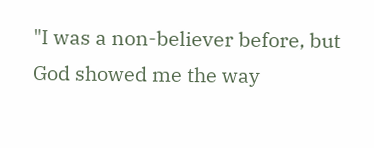"I was a non-believer before, but God showed me the way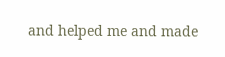and helped me and made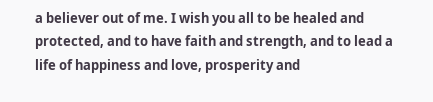a believer out of me. I wish you all to be healed and protected, and to have faith and strength, and to lead a life of happiness and love, prosperity and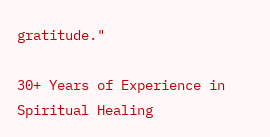gratitude."

30+ Years of Experience in Spiritual Healing